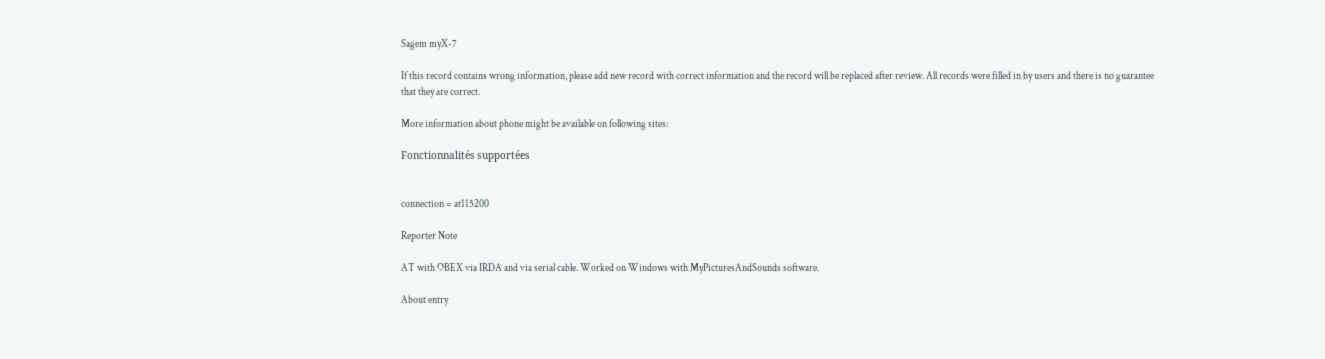Sagem myX-7

If this record contains wrong information, please add new record with correct information and the record will be replaced after review. All records were filled in by users and there is no guarantee that they are correct.

More information about phone might be available on following sites:

Fonctionnalités supportées


connection = at115200

Reporter Note

AT with OBEX via IRDA and via serial cable. Worked on Windows with MyPicturesAndSounds software.

About entry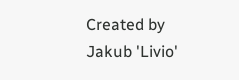Created by Jakub 'Livio'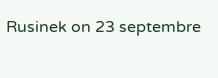Rusinek on 23 septembre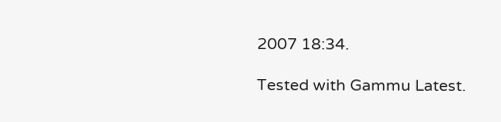2007 18:34.

Tested with Gammu Latest.